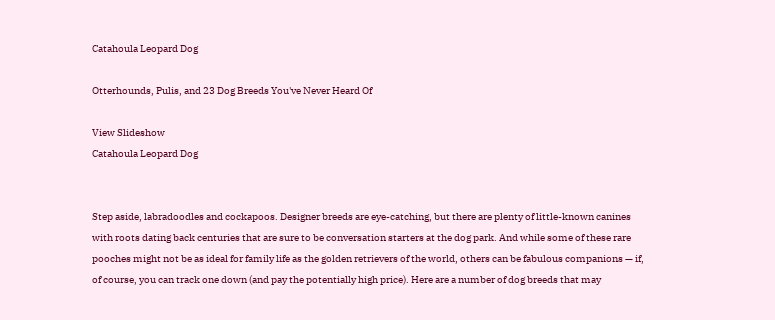Catahoula Leopard Dog

Otterhounds, Pulis, and 23 Dog Breeds You've Never Heard Of

View Slideshow
Catahoula Leopard Dog


Step aside, labradoodles and cockapoos. Designer breeds are eye-catching, but there are plenty of little-known canines with roots dating back centuries that are sure to be conversation starters at the dog park. And while some of these rare pooches might not be as ideal for family life as the golden retrievers of the world, others can be fabulous companions — if, of course, you can track one down (and pay the potentially high price). Here are a number of dog breeds that may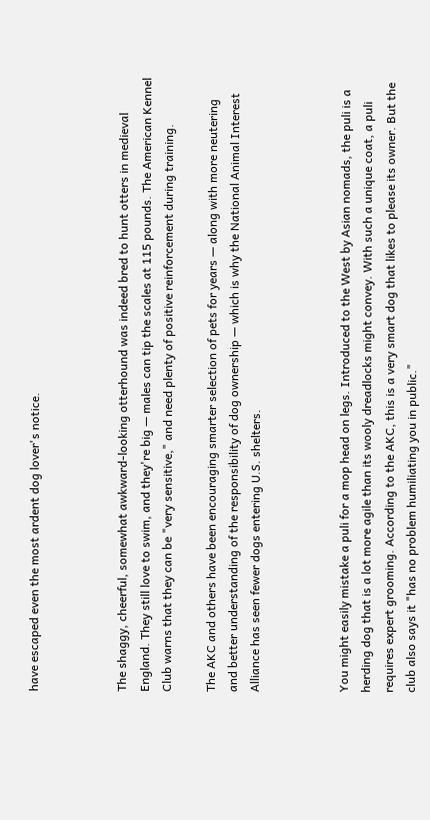have escaped even the most ardent dog lover's notice.



The shaggy, cheerful, somewhat awkward-looking otterhound was indeed bred to hunt otters in medieval England. They still love to swim, and they're big — males can tip the scales at 115 pounds. The American Kennel Club warns that they can be "very sensitive," and need plenty of positive reinforcement during training.

The AKC and others have been encouraging smarter selection of pets for years — along with more neutering and better understanding of the responsibility of dog ownership — which is why the National Animal Interest Alliance has seen fewer dogs entering U.S. shelters.



You might easily mistake a puli for a mop head on legs. Introduced to the West by Asian nomads, the puli is a herding dog that is a lot more agile than its wooly dreadlocks might convey. With such a unique coat, a puli requires expert grooming. According to the AKC, this is a very smart dog that likes to please its owner. But the club also says it "has no problem humiliating you in public."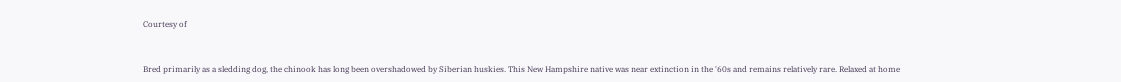Courtesy of


Bred primarily as a sledding dog, the chinook has long been overshadowed by Siberian huskies. This New Hampshire native was near extinction in the '60s and remains relatively rare. Relaxed at home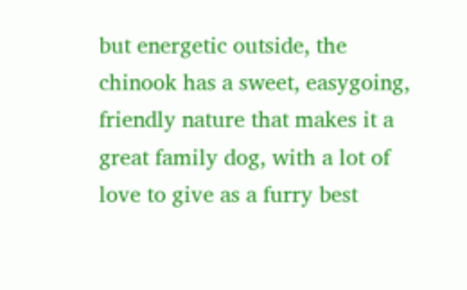but energetic outside, the chinook has a sweet, easygoing, friendly nature that makes it a great family dog, with a lot of love to give as a furry best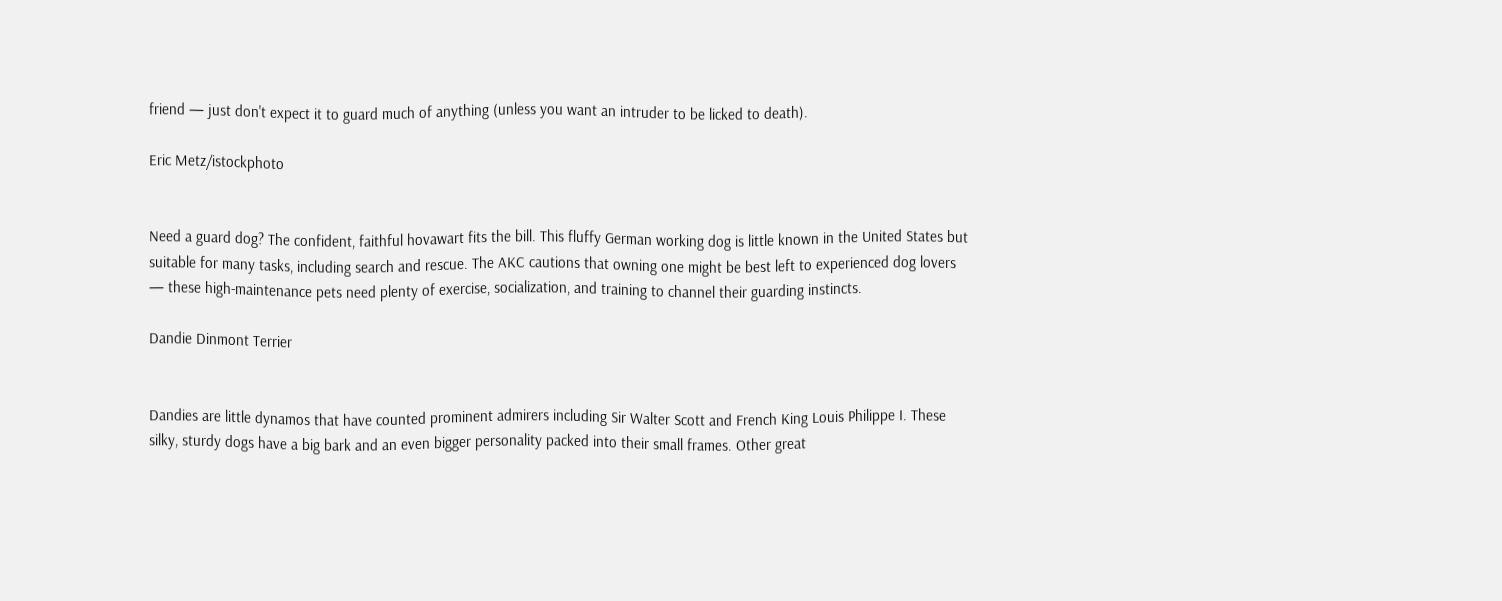friend — just don't expect it to guard much of anything (unless you want an intruder to be licked to death).

Eric Metz/istockphoto


Need a guard dog? The confident, faithful hovawart fits the bill. This fluffy German working dog is little known in the United States but suitable for many tasks, including search and rescue. The AKC cautions that owning one might be best left to experienced dog lovers — these high-maintenance pets need plenty of exercise, socialization, and training to channel their guarding instincts.

Dandie Dinmont Terrier


Dandies are little dynamos that have counted prominent admirers including Sir Walter Scott and French King Louis Philippe I. These silky, sturdy dogs have a big bark and an even bigger personality packed into their small frames. Other great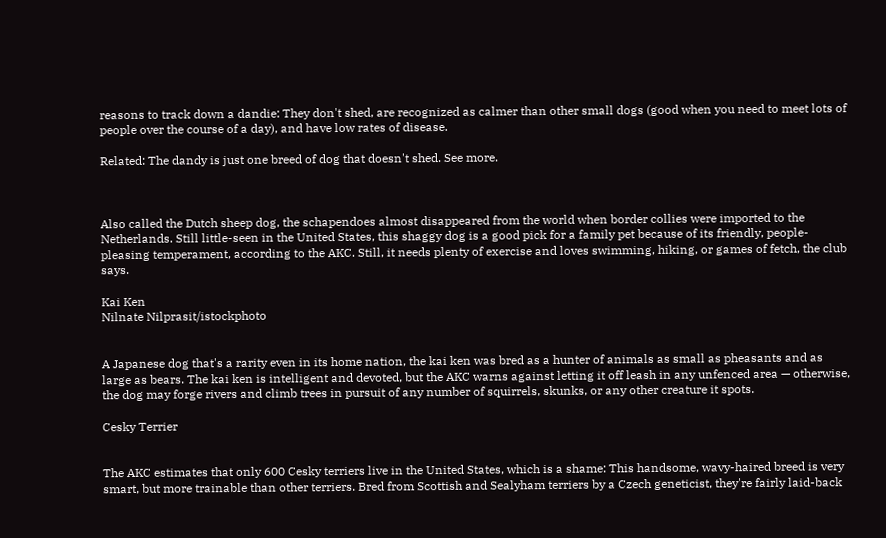reasons to track down a dandie: They don't shed, are recognized as calmer than other small dogs (good when you need to meet lots of people over the course of a day), and have low rates of disease.

Related: The dandy is just one breed of dog that doesn't shed. See more.



Also called the Dutch sheep dog, the schapendoes almost disappeared from the world when border collies were imported to the Netherlands. Still little-seen in the United States, this shaggy dog is a good pick for a family pet because of its friendly, people-pleasing temperament, according to the AKC. Still, it needs plenty of exercise and loves swimming, hiking, or games of fetch, the club says.

Kai Ken
Nilnate Nilprasit/istockphoto


A Japanese dog that's a rarity even in its home nation, the kai ken was bred as a hunter of animals as small as pheasants and as large as bears. The kai ken is intelligent and devoted, but the AKC warns against letting it off leash in any unfenced area — otherwise, the dog may forge rivers and climb trees in pursuit of any number of squirrels, skunks, or any other creature it spots.

Cesky Terrier


The AKC estimates that only 600 Cesky terriers live in the United States, which is a shame: This handsome, wavy-haired breed is very smart, but more trainable than other terriers. Bred from Scottish and Sealyham terriers by a Czech geneticist, they're fairly laid-back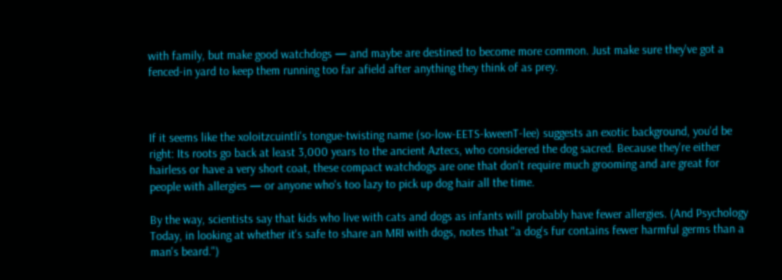with family, but make good watchdogs — and maybe are destined to become more common. Just make sure they've got a fenced-in yard to keep them running too far afield after anything they think of as prey.



If it seems like the xoloitzcuintli's tongue-twisting name (so-low-EETS-kweenT-lee) suggests an exotic background, you'd be right: Its roots go back at least 3,000 years to the ancient Aztecs, who considered the dog sacred. Because they're either hairless or have a very short coat, these compact watchdogs are one that don't require much grooming and are great for people with allergies — or anyone who's too lazy to pick up dog hair all the time.

By the way, scientists say that kids who live with cats and dogs as infants will probably have fewer allergies. (And Psychology Today, in looking at whether it's safe to share an MRI with dogs, notes that "a dog's fur contains fewer harmful germs than a man's beard.")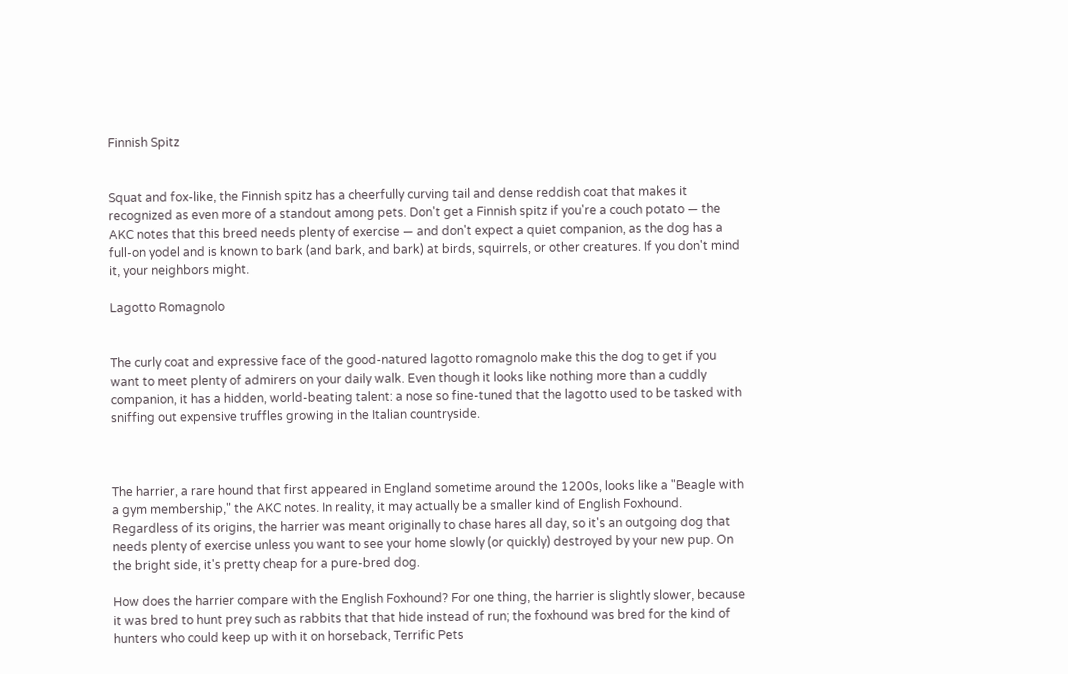Finnish Spitz


Squat and fox-like, the Finnish spitz has a cheerfully curving tail and dense reddish coat that makes it recognized as even more of a standout among pets. Don't get a Finnish spitz if you're a couch potato — the AKC notes that this breed needs plenty of exercise — and don't expect a quiet companion, as the dog has a full-on yodel and is known to bark (and bark, and bark) at birds, squirrels, or other creatures. If you don't mind it, your neighbors might.

Lagotto Romagnolo


The curly coat and expressive face of the good-natured lagotto romagnolo make this the dog to get if you want to meet plenty of admirers on your daily walk. Even though it looks like nothing more than a cuddly companion, it has a hidden, world-beating talent: a nose so fine-tuned that the lagotto used to be tasked with sniffing out expensive truffles growing in the Italian countryside.



The harrier, a rare hound that first appeared in England sometime around the 1200s, looks like a "Beagle with a gym membership," the AKC notes. In reality, it may actually be a smaller kind of English Foxhound. Regardless of its origins, the harrier was meant originally to chase hares all day, so it's an outgoing dog that needs plenty of exercise unless you want to see your home slowly (or quickly) destroyed by your new pup. On the bright side, it's pretty cheap for a pure-bred dog.

How does the harrier compare with the English Foxhound? For one thing, the harrier is slightly slower, because it was bred to hunt prey such as rabbits that that hide instead of run; the foxhound was bred for the kind of hunters who could keep up with it on horseback, Terrific Pets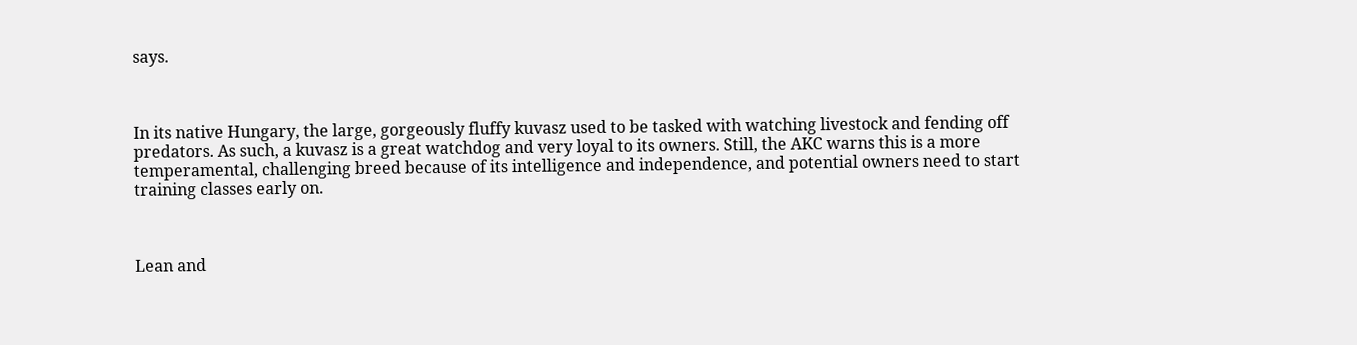says.



In its native Hungary, the large, gorgeously fluffy kuvasz used to be tasked with watching livestock and fending off predators. As such, a kuvasz is a great watchdog and very loyal to its owners. Still, the AKC warns this is a more temperamental, challenging breed because of its intelligence and independence, and potential owners need to start training classes early on.



Lean and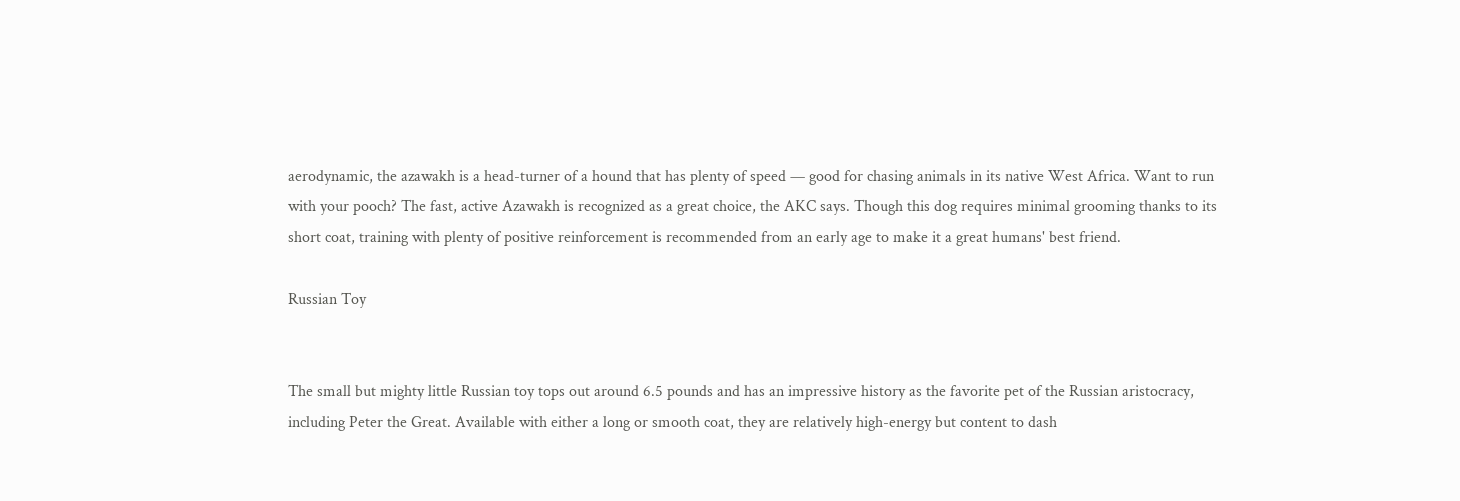aerodynamic, the azawakh is a head-turner of a hound that has plenty of speed — good for chasing animals in its native West Africa. Want to run with your pooch? The fast, active Azawakh is recognized as a great choice, the AKC says. Though this dog requires minimal grooming thanks to its short coat, training with plenty of positive reinforcement is recommended from an early age to make it a great humans' best friend.

Russian Toy


The small but mighty little Russian toy tops out around 6.5 pounds and has an impressive history as the favorite pet of the Russian aristocracy, including Peter the Great. Available with either a long or smooth coat, they are relatively high-energy but content to dash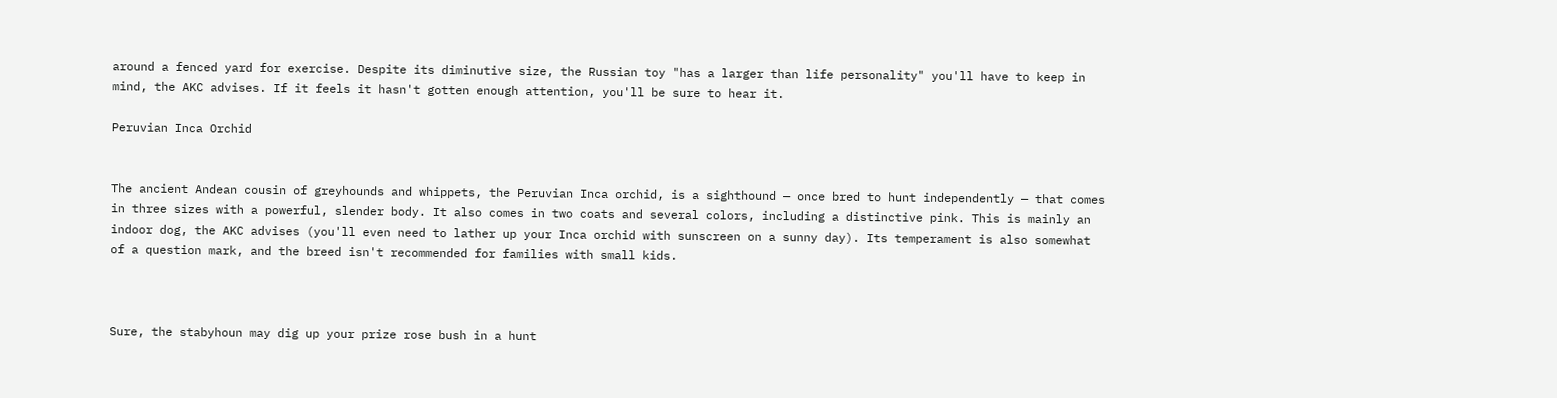around a fenced yard for exercise. Despite its diminutive size, the Russian toy "has a larger than life personality" you'll have to keep in mind, the AKC advises. If it feels it hasn't gotten enough attention, you'll be sure to hear it.

Peruvian Inca Orchid


The ancient Andean cousin of greyhounds and whippets, the Peruvian Inca orchid, is a sighthound — once bred to hunt independently — that comes in three sizes with a powerful, slender body. It also comes in two coats and several colors, including a distinctive pink. This is mainly an indoor dog, the AKC advises (you'll even need to lather up your Inca orchid with sunscreen on a sunny day). Its temperament is also somewhat of a question mark, and the breed isn't recommended for families with small kids.



Sure, the stabyhoun may dig up your prize rose bush in a hunt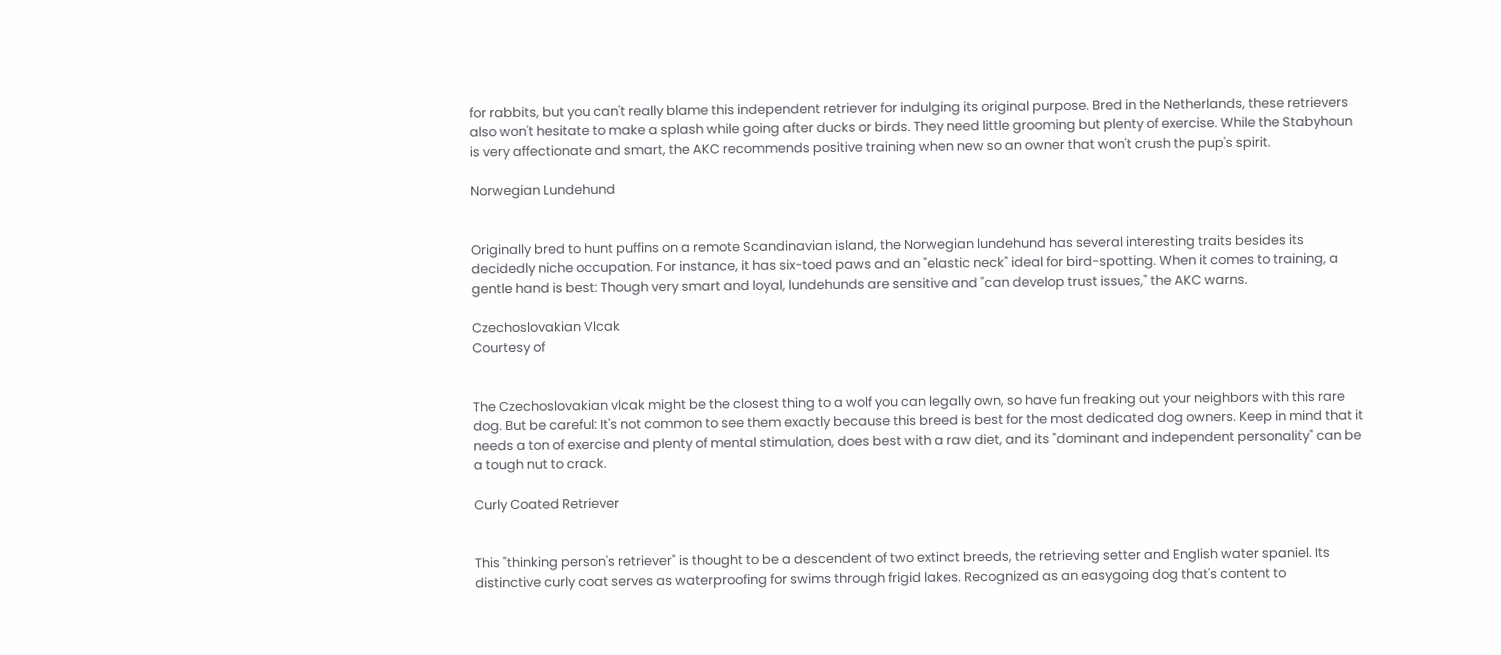for rabbits, but you can't really blame this independent retriever for indulging its original purpose. Bred in the Netherlands, these retrievers also won't hesitate to make a splash while going after ducks or birds. They need little grooming but plenty of exercise. While the Stabyhoun is very affectionate and smart, the AKC recommends positive training when new so an owner that won't crush the pup's spirit.

Norwegian Lundehund


Originally bred to hunt puffins on a remote Scandinavian island, the Norwegian lundehund has several interesting traits besides its decidedly niche occupation. For instance, it has six-toed paws and an "elastic neck" ideal for bird-spotting. When it comes to training, a gentle hand is best: Though very smart and loyal, lundehunds are sensitive and "can develop trust issues," the AKC warns.

Czechoslovakian Vlcak
Courtesy of


The Czechoslovakian vlcak might be the closest thing to a wolf you can legally own, so have fun freaking out your neighbors with this rare dog. But be careful: It's not common to see them exactly because this breed is best for the most dedicated dog owners. Keep in mind that it needs a ton of exercise and plenty of mental stimulation, does best with a raw diet, and its "dominant and independent personality" can be a tough nut to crack.

Curly Coated Retriever


This "thinking person's retriever" is thought to be a descendent of two extinct breeds, the retrieving setter and English water spaniel. Its distinctive curly coat serves as waterproofing for swims through frigid lakes. Recognized as an easygoing dog that's content to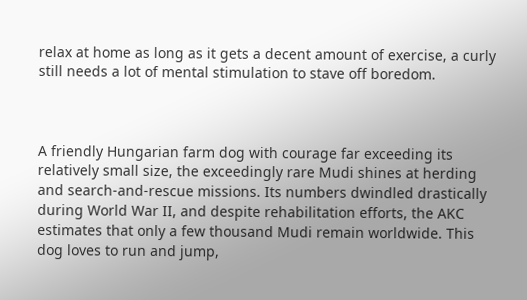relax at home as long as it gets a decent amount of exercise, a curly still needs a lot of mental stimulation to stave off boredom.



A friendly Hungarian farm dog with courage far exceeding its relatively small size, the exceedingly rare Mudi shines at herding and search-and-rescue missions. Its numbers dwindled drastically during World War II, and despite rehabilitation efforts, the AKC estimates that only a few thousand Mudi remain worldwide. This dog loves to run and jump,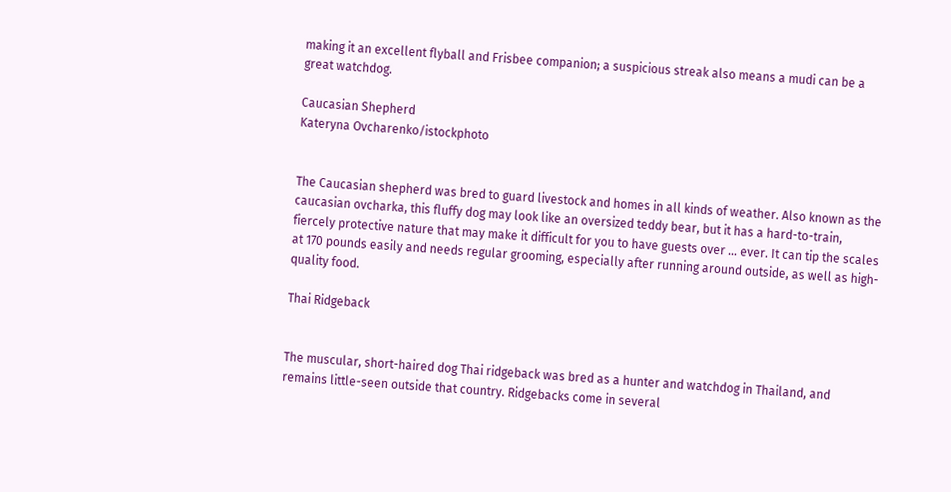making it an excellent flyball and Frisbee companion; a suspicious streak also means a mudi can be a great watchdog.

Caucasian Shepherd
Kateryna Ovcharenko/istockphoto


The Caucasian shepherd was bred to guard livestock and homes in all kinds of weather. Also known as the caucasian ovcharka, this fluffy dog may look like an oversized teddy bear, but it has a hard-to-train, fiercely protective nature that may make it difficult for you to have guests over … ever. It can tip the scales at 170 pounds easily and needs regular grooming, especially after running around outside, as well as high-quality food.

Thai Ridgeback


The muscular, short-haired dog Thai ridgeback was bred as a hunter and watchdog in Thailand, and remains little-seen outside that country. Ridgebacks come in several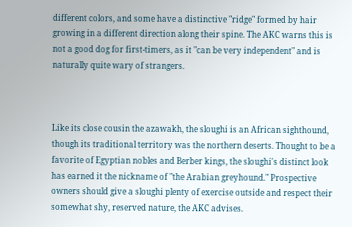different colors, and some have a distinctive "ridge" formed by hair growing in a different direction along their spine. The AKC warns this is not a good dog for first-timers, as it "can be very independent" and is naturally quite wary of strangers.



Like its close cousin the azawakh, the sloughi is an African sighthound, though its traditional territory was the northern deserts. Thought to be a favorite of Egyptian nobles and Berber kings, the sloughi's distinct look has earned it the nickname of "the Arabian greyhound." Prospective owners should give a sloughi plenty of exercise outside and respect their somewhat shy, reserved nature, the AKC advises.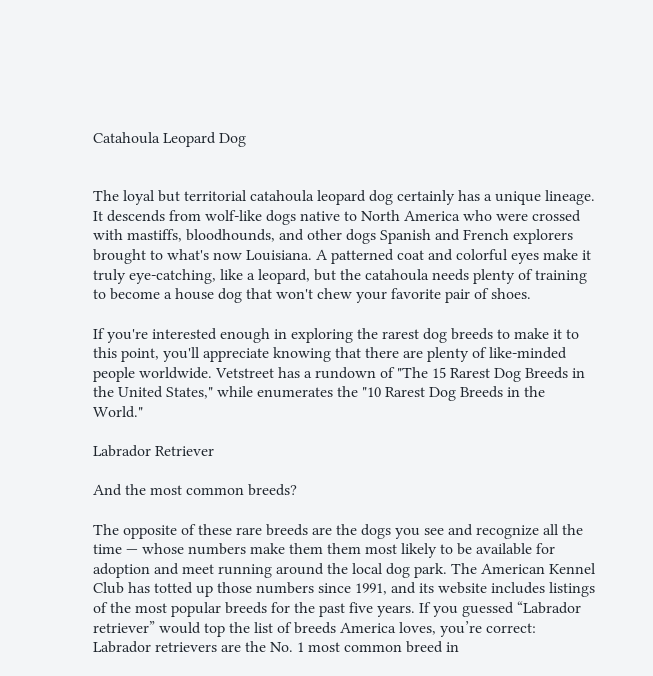Catahoula Leopard Dog


The loyal but territorial catahoula leopard dog certainly has a unique lineage. It descends from wolf-like dogs native to North America who were crossed with mastiffs, bloodhounds, and other dogs Spanish and French explorers brought to what's now Louisiana. A patterned coat and colorful eyes make it truly eye-catching, like a leopard, but the catahoula needs plenty of training to become a house dog that won't chew your favorite pair of shoes.

If you're interested enough in exploring the rarest dog breeds to make it to this point, you'll appreciate knowing that there are plenty of like-minded people worldwide. Vetstreet has a rundown of "The 15 Rarest Dog Breeds in the United States," while enumerates the "10 Rarest Dog Breeds in the World."

Labrador Retriever

And the most common breeds?

The opposite of these rare breeds are the dogs you see and recognize all the time — whose numbers make them them most likely to be available for adoption and meet running around the local dog park. The American Kennel Club has totted up those numbers since 1991, and its website includes listings of the most popular breeds for the past five years. If you guessed “Labrador retriever” would top the list of breeds America loves, you’re correct: Labrador retrievers are the No. 1 most common breed in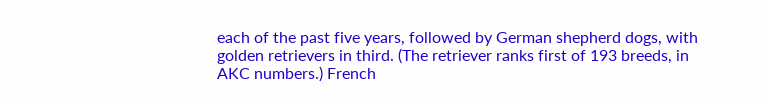each of the past five years, followed by German shepherd dogs, with golden retrievers in third. (The retriever ranks first of 193 breeds, in AKC numbers.) French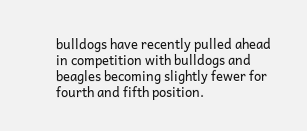bulldogs have recently pulled ahead in competition with bulldogs and beagles becoming slightly fewer for fourth and fifth position.